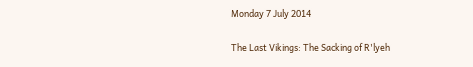Monday 7 July 2014

The Last Vikings: The Sacking of R'lyeh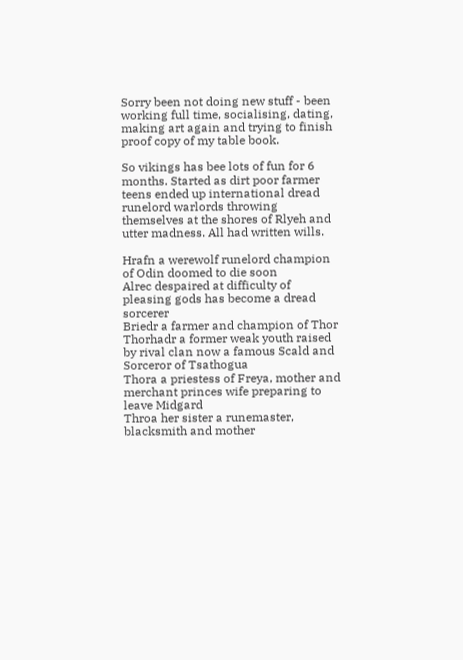Sorry been not doing new stuff - been working full time, socialising, dating, making art again and trying to finish proof copy of my table book.

So vikings has bee lots of fun for 6 months. Started as dirt poor farmer teens ended up international dread runelord warlords throwing themselves at the shores of Rlyeh and utter madness. All had written wills.

Hrafn a werewolf runelord champion of Odin doomed to die soon
Alrec despaired at difficulty of pleasing gods has become a dread sorcerer
Briedr a farmer and champion of Thor
Thorhadr a former weak youth raised by rival clan now a famous Scald and Sorceror of Tsathogua
Thora a priestess of Freya, mother and merchant princes wife preparing to leave Midgard
Throa her sister a runemaster, blacksmith and mother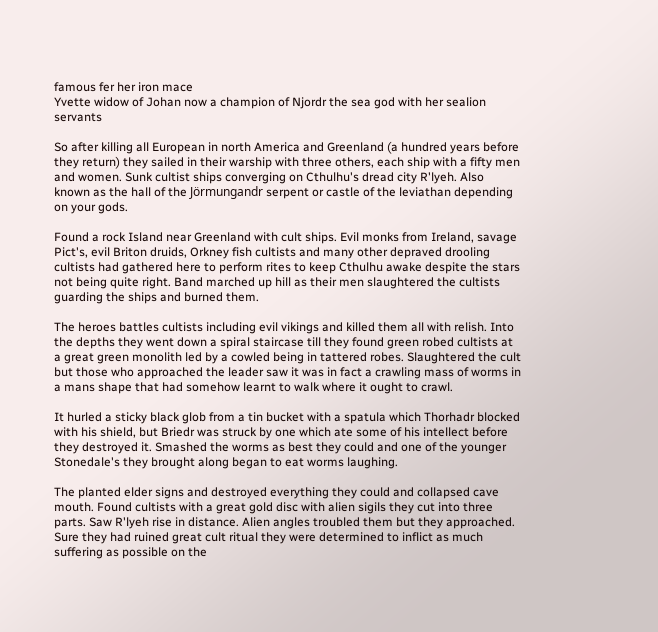famous fer her iron mace
Yvette widow of Johan now a champion of Njordr the sea god with her sealion servants

So after killing all European in north America and Greenland (a hundred years before they return) they sailed in their warship with three others, each ship with a fifty men and women. Sunk cultist ships converging on Cthulhu's dread city R'lyeh. Also known as the hall of the Jörmungandr serpent or castle of the leviathan depending on your gods.

Found a rock Island near Greenland with cult ships. Evil monks from Ireland, savage Pict's, evil Briton druids, Orkney fish cultists and many other depraved drooling cultists had gathered here to perform rites to keep Cthulhu awake despite the stars not being quite right. Band marched up hill as their men slaughtered the cultists guarding the ships and burned them.

The heroes battles cultists including evil vikings and killed them all with relish. Into the depths they went down a spiral staircase till they found green robed cultists at a great green monolith led by a cowled being in tattered robes. Slaughtered the cult but those who approached the leader saw it was in fact a crawling mass of worms in a mans shape that had somehow learnt to walk where it ought to crawl.

It hurled a sticky black glob from a tin bucket with a spatula which Thorhadr blocked with his shield, but Briedr was struck by one which ate some of his intellect before they destroyed it. Smashed the worms as best they could and one of the younger Stonedale's they brought along began to eat worms laughing.

The planted elder signs and destroyed everything they could and collapsed cave mouth. Found cultists with a great gold disc with alien sigils they cut into three parts. Saw R'lyeh rise in distance. Alien angles troubled them but they approached. Sure they had ruined great cult ritual they were determined to inflict as much suffering as possible on the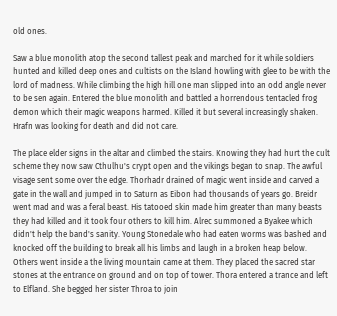old ones.

Saw a blue monolith atop the second tallest peak and marched for it while soldiers hunted and killed deep ones and cultists on the Island howling with glee to be with the lord of madness. While climbing the high hill one man slipped into an odd angle never to be sen again. Entered the blue monolith and battled a horrendous tentacled frog demon which their magic weapons harmed. Killed it but several increasingly shaken. Hrafn was looking for death and did not care.

The place elder signs in the altar and climbed the stairs. Knowing they had hurt the cult scheme they now saw Cthulhu's crypt open and the vikings began to snap. The awful visage sent some over the edge. Thorhadr drained of magic went inside and carved a gate in the wall and jumped in to Saturn as Eibon had thousands of years go. Breidr went mad and was a feral beast. His tatooed skin made him greater than many beasts they had killed and it took four others to kill him. Alrec summoned a Byakee which didn't help the band's sanity. Young Stonedale who had eaten worms was bashed and knocked off the building to break all his limbs and laugh in a broken heap below. Others went inside a the living mountain came at them. They placed the sacred star stones at the entrance on ground and on top of tower. Thora entered a trance and left to Elfland. She begged her sister Throa to join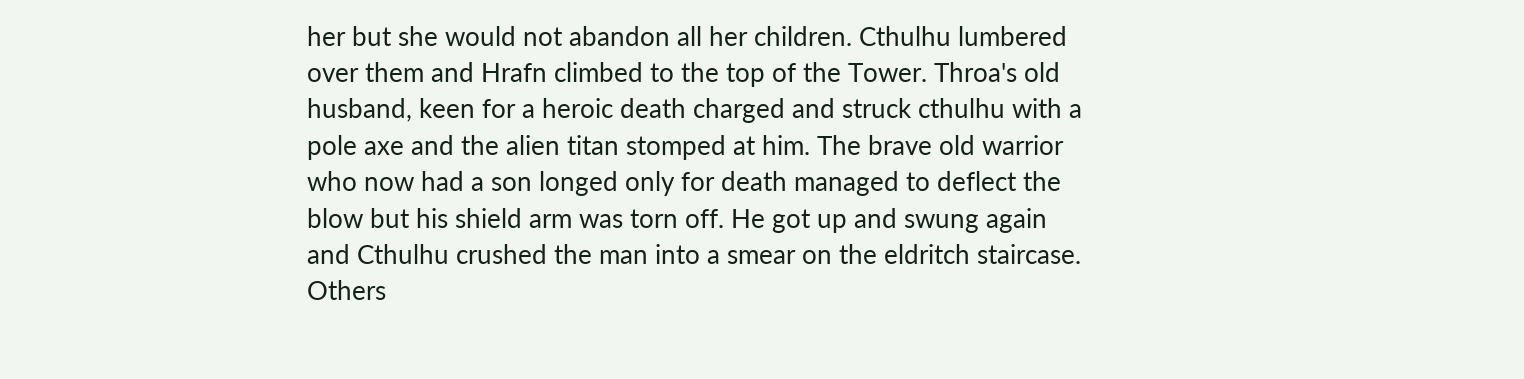her but she would not abandon all her children. Cthulhu lumbered over them and Hrafn climbed to the top of the Tower. Throa's old husband, keen for a heroic death charged and struck cthulhu with a pole axe and the alien titan stomped at him. The brave old warrior who now had a son longed only for death managed to deflect the blow but his shield arm was torn off. He got up and swung again and Cthulhu crushed the man into a smear on the eldritch staircase. Others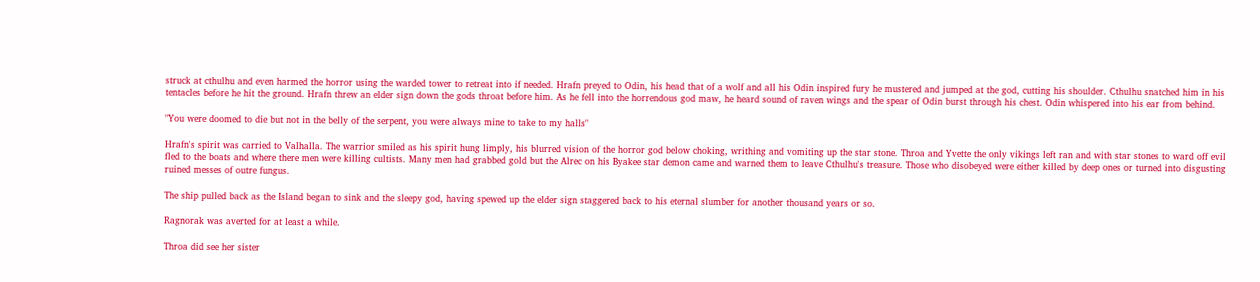struck at cthulhu and even harmed the horror using the warded tower to retreat into if needed. Hrafn preyed to Odin, his head that of a wolf and all his Odin inspired fury he mustered and jumped at the god, cutting his shoulder. Cthulhu snatched him in his tentacles before he hit the ground. Hrafn threw an elder sign down the gods throat before him. As he fell into the horrendous god maw, he heard sound of raven wings and the spear of Odin burst through his chest. Odin whispered into his ear from behind.

"You were doomed to die but not in the belly of the serpent, you were always mine to take to my halls"

Hrafn's spirit was carried to Valhalla. The warrior smiled as his spirit hung limply, his blurred vision of the horror god below choking, writhing and vomiting up the star stone. Throa and Yvette the only vikings left ran and with star stones to ward off evil fled to the boats and where there men were killing cultists. Many men had grabbed gold but the Alrec on his Byakee star demon came and warned them to leave Cthulhu's treasure. Those who disobeyed were either killed by deep ones or turned into disgusting ruined messes of outre fungus.

The ship pulled back as the Island began to sink and the sleepy god, having spewed up the elder sign staggered back to his eternal slumber for another thousand years or so.

Ragnorak was averted for at least a while.

Throa did see her sister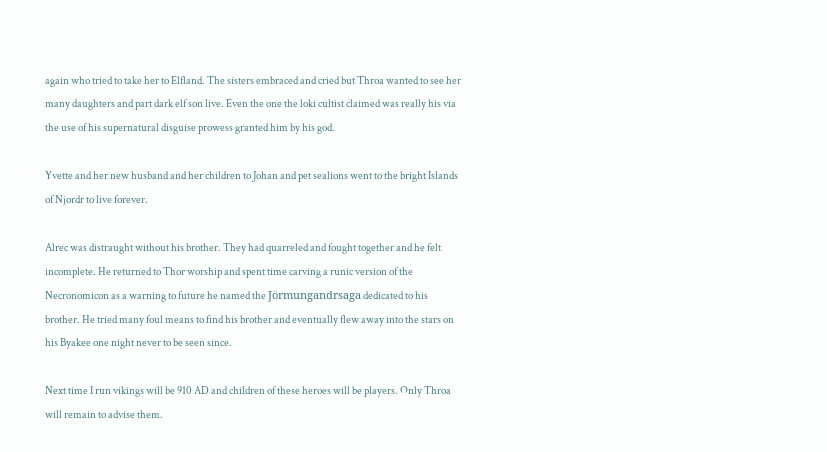again who tried to take her to Elfland. The sisters embraced and cried but Throa wanted to see her many daughters and part dark elf son live. Even the one the loki cultist claimed was really his via the use of his supernatural disguise prowess granted him by his god.

Yvette and her new husband and her children to Johan and pet sealions went to the bright Islands of Njordr to live forever.

Alrec was distraught without his brother. They had quarreled and fought together and he felt incomplete. He returned to Thor worship and spent time carving a runic version of the Necronomicon as a warning to future he named the Jörmungandrsaga dedicated to his brother. He tried many foul means to find his brother and eventually flew away into the stars on his Byakee one night never to be seen since.

Next time I run vikings will be 910 AD and children of these heroes will be players. Only Throa will remain to advise them.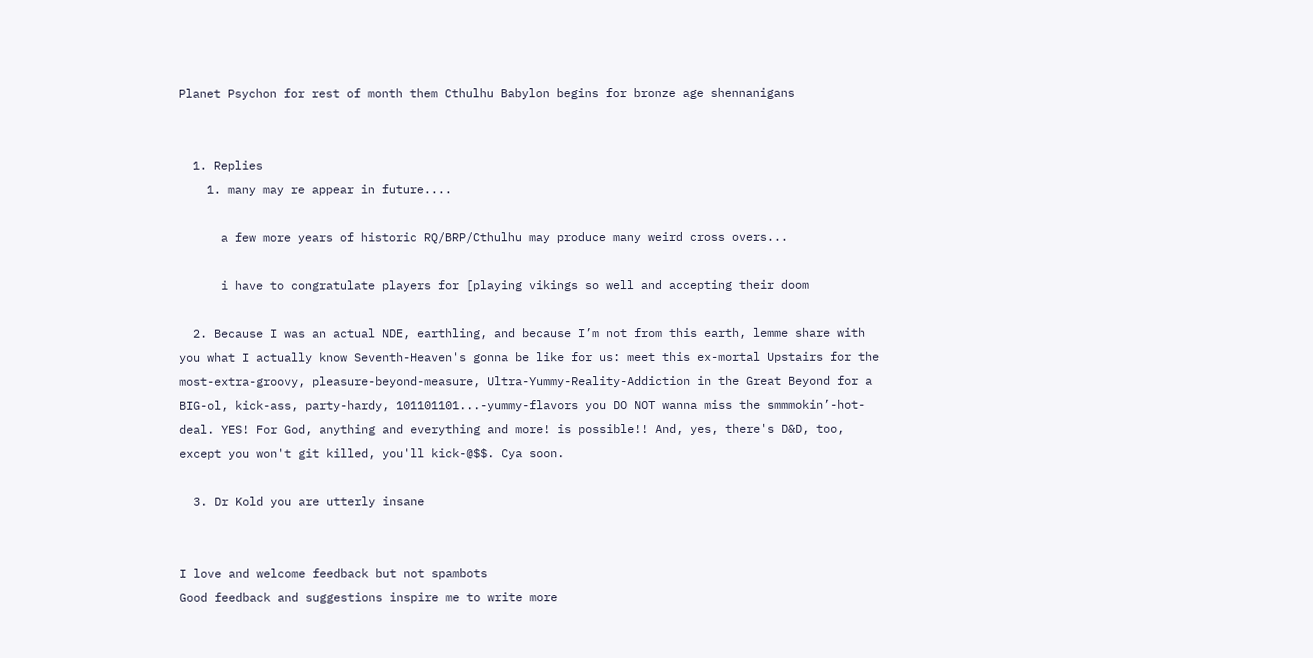Planet Psychon for rest of month them Cthulhu Babylon begins for bronze age shennanigans


  1. Replies
    1. many may re appear in future....

      a few more years of historic RQ/BRP/Cthulhu may produce many weird cross overs...

      i have to congratulate players for [playing vikings so well and accepting their doom

  2. Because I was an actual NDE, earthling, and because I’m not from this earth, lemme share with you what I actually know Seventh-Heaven's gonna be like for us: meet this ex-mortal Upstairs for the most-extra-groovy, pleasure-beyond-measure, Ultra-Yummy-Reality-Addiction in the Great Beyond for a BIG-ol, kick-ass, party-hardy, 101101101...-yummy-flavors you DO NOT wanna miss the smmmokin’-hot-deal. YES! For God, anything and everything and more! is possible!! And, yes, there's D&D, too, except you won't git killed, you'll kick-@$$. Cya soon.

  3. Dr Kold you are utterly insane


I love and welcome feedback but not spambots
Good feedback and suggestions inspire me to write more